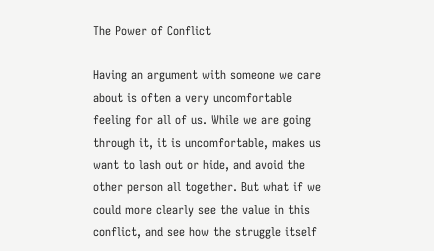The Power of Conflict

Having an argument with someone we care about is often a very uncomfortable feeling for all of us. While we are going through it, it is uncomfortable, makes us want to lash out or hide, and avoid the other person all together. But what if we could more clearly see the value in this conflict, and see how the struggle itself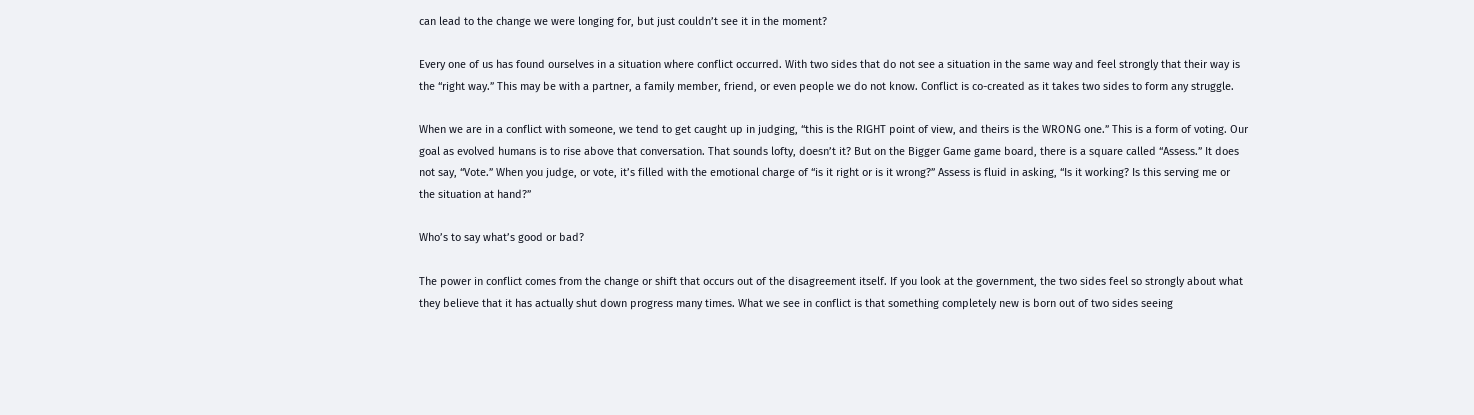can lead to the change we were longing for, but just couldn’t see it in the moment?

Every one of us has found ourselves in a situation where conflict occurred. With two sides that do not see a situation in the same way and feel strongly that their way is the “right way.” This may be with a partner, a family member, friend, or even people we do not know. Conflict is co-created as it takes two sides to form any struggle.

When we are in a conflict with someone, we tend to get caught up in judging, “this is the RIGHT point of view, and theirs is the WRONG one.” This is a form of voting. Our goal as evolved humans is to rise above that conversation. That sounds lofty, doesn’t it? But on the Bigger Game game board, there is a square called “Assess.” It does not say, “Vote.” When you judge, or vote, it’s filled with the emotional charge of “is it right or is it wrong?” Assess is fluid in asking, “Is it working? Is this serving me or the situation at hand?”

Who’s to say what’s good or bad?

The power in conflict comes from the change or shift that occurs out of the disagreement itself. If you look at the government, the two sides feel so strongly about what they believe that it has actually shut down progress many times. What we see in conflict is that something completely new is born out of two sides seeing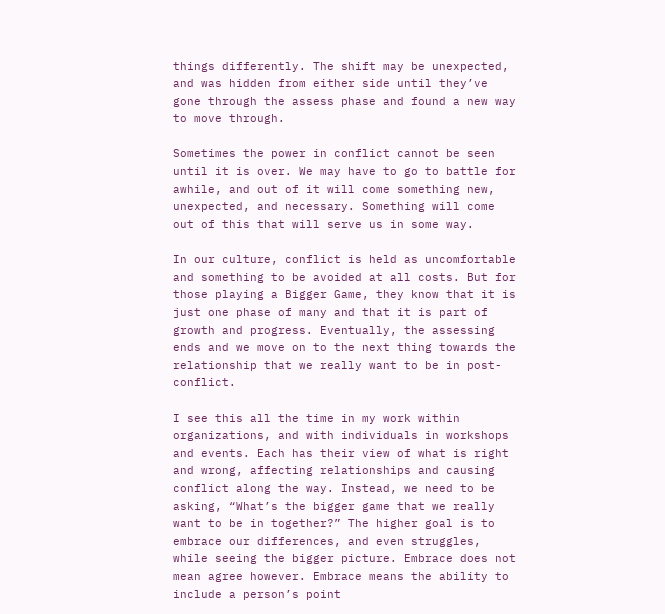things differently. The shift may be unexpected, and was hidden from either side until they’ve gone through the assess phase and found a new way to move through.

Sometimes the power in conflict cannot be seen until it is over. We may have to go to battle for awhile, and out of it will come something new, unexpected, and necessary. Something will come out of this that will serve us in some way.

In our culture, conflict is held as uncomfortable and something to be avoided at all costs. But for those playing a Bigger Game, they know that it is just one phase of many and that it is part of growth and progress. Eventually, the assessing ends and we move on to the next thing towards the relationship that we really want to be in post-conflict.

I see this all the time in my work within organizations, and with individuals in workshops and events. Each has their view of what is right and wrong, affecting relationships and causing conflict along the way. Instead, we need to be asking, “What’s the bigger game that we really want to be in together?” The higher goal is to embrace our differences, and even struggles, while seeing the bigger picture. Embrace does not mean agree however. Embrace means the ability to include a person’s point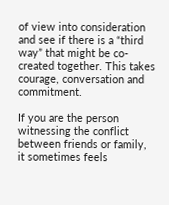of view into consideration and see if there is a “third way” that might be co-created together. This takes courage, conversation and commitment.

If you are the person witnessing the conflict between friends or family, it sometimes feels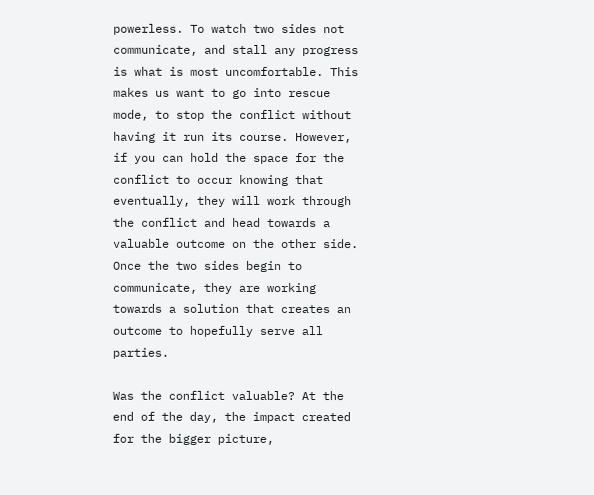powerless. To watch two sides not communicate, and stall any progress is what is most uncomfortable. This makes us want to go into rescue mode, to stop the conflict without having it run its course. However, if you can hold the space for the conflict to occur knowing that eventually, they will work through the conflict and head towards a valuable outcome on the other side. Once the two sides begin to communicate, they are working towards a solution that creates an outcome to hopefully serve all parties.

Was the conflict valuable? At the end of the day, the impact created for the bigger picture,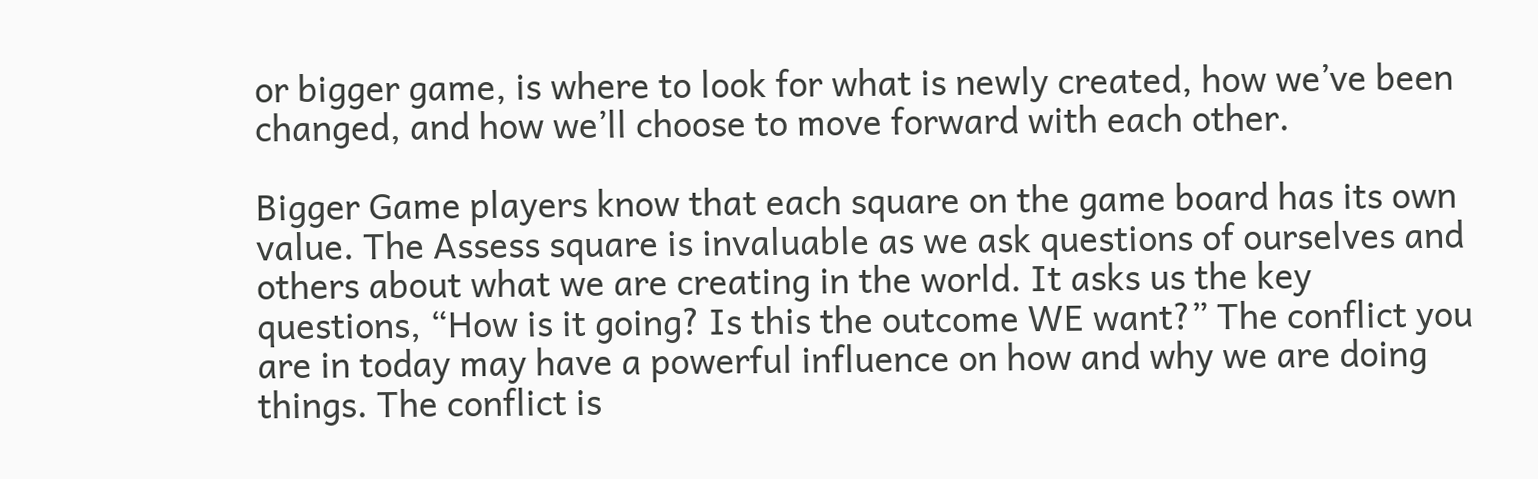or bigger game, is where to look for what is newly created, how we’ve been changed, and how we’ll choose to move forward with each other.

Bigger Game players know that each square on the game board has its own value. The Assess square is invaluable as we ask questions of ourselves and others about what we are creating in the world. It asks us the key questions, “How is it going? Is this the outcome WE want?” The conflict you are in today may have a powerful influence on how and why we are doing things. The conflict is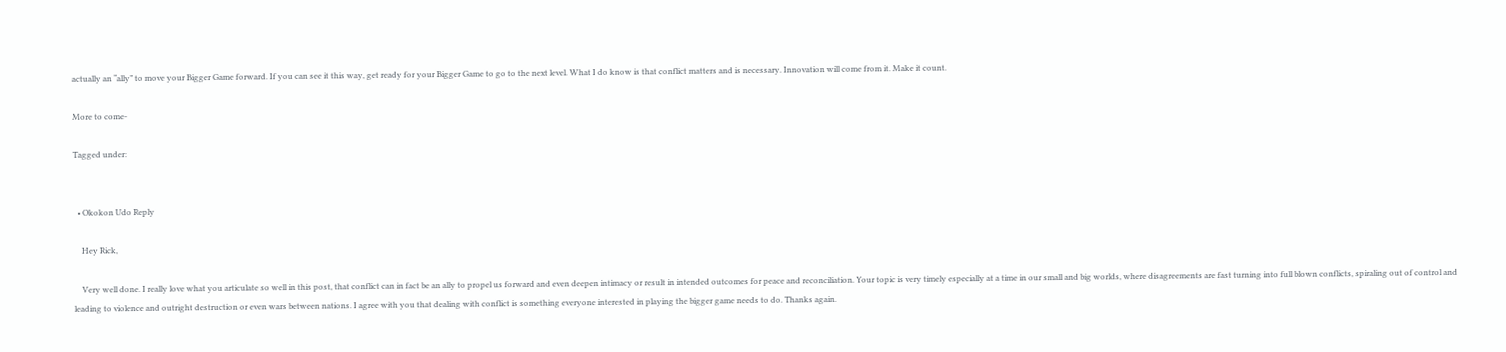actually an “ally” to move your Bigger Game forward. If you can see it this way, get ready for your Bigger Game to go to the next level. What I do know is that conflict matters and is necessary. Innovation will come from it. Make it count.

More to come-

Tagged under:


  • Okokon Udo Reply

    Hey Rick,

    Very well done. I really love what you articulate so well in this post, that conflict can in fact be an ally to propel us forward and even deepen intimacy or result in intended outcomes for peace and reconciliation. Your topic is very timely especially at a time in our small and big worlds, where disagreements are fast turning into full blown conflicts, spiraling out of control and leading to violence and outright destruction or even wars between nations. I agree with you that dealing with conflict is something everyone interested in playing the bigger game needs to do. Thanks again.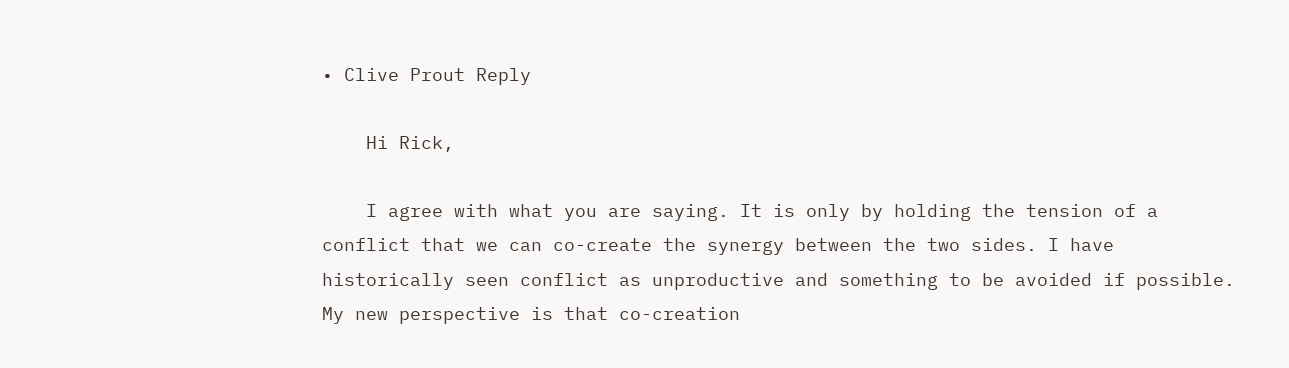• Clive Prout Reply

    Hi Rick,

    I agree with what you are saying. It is only by holding the tension of a conflict that we can co-create the synergy between the two sides. I have historically seen conflict as unproductive and something to be avoided if possible. My new perspective is that co-creation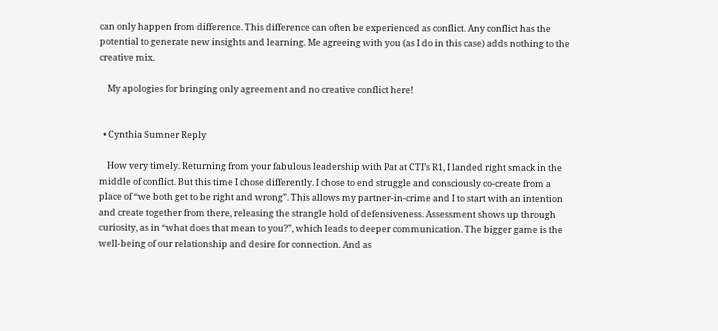can only happen from difference. This difference can often be experienced as conflict. Any conflict has the potential to generate new insights and learning. Me agreeing with you (as I do in this case) adds nothing to the creative mix.

    My apologies for bringing only agreement and no creative conflict here!


  • Cynthia Sumner Reply

    How very timely. Returning from your fabulous leadership with Pat at CTI’s R1, I landed right smack in the middle of conflict. But this time I chose differently. I chose to end struggle and consciously co-create from a place of “we both get to be right and wrong”. This allows my partner-in-crime and I to start with an intention and create together from there, releasing the strangle hold of defensiveness. Assessment shows up through curiosity, as in “what does that mean to you?”, which leads to deeper communication. The bigger game is the well-being of our relationship and desire for connection. And as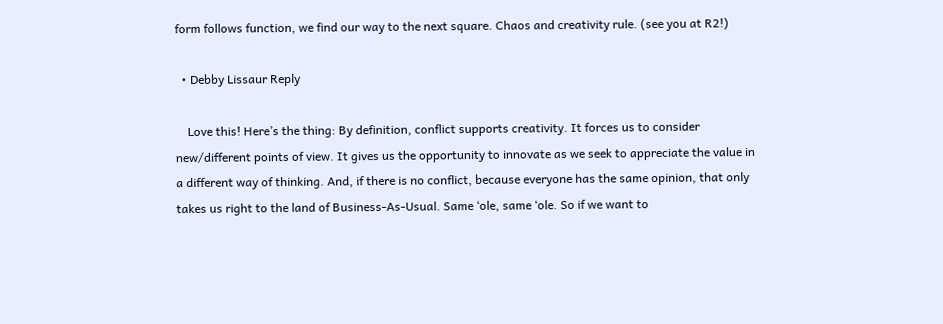form follows function, we find our way to the next square. Chaos and creativity rule. (see you at R2!)

  • Debby Lissaur Reply

    Love this! Here’s the thing: By definition, conflict supports creativity. It forces us to consider new/different points of view. It gives us the opportunity to innovate as we seek to appreciate the value in a different way of thinking. And, if there is no conflict, because everyone has the same opinion, that only takes us right to the land of Business-As-Usual. Same ‘ole, same ‘ole. So if we want to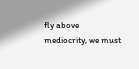fly above mediocrity, we must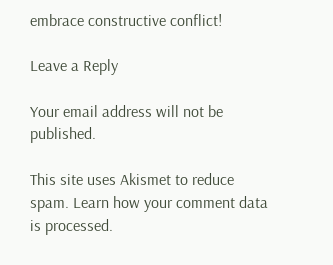embrace constructive conflict!

Leave a Reply

Your email address will not be published.

This site uses Akismet to reduce spam. Learn how your comment data is processed.